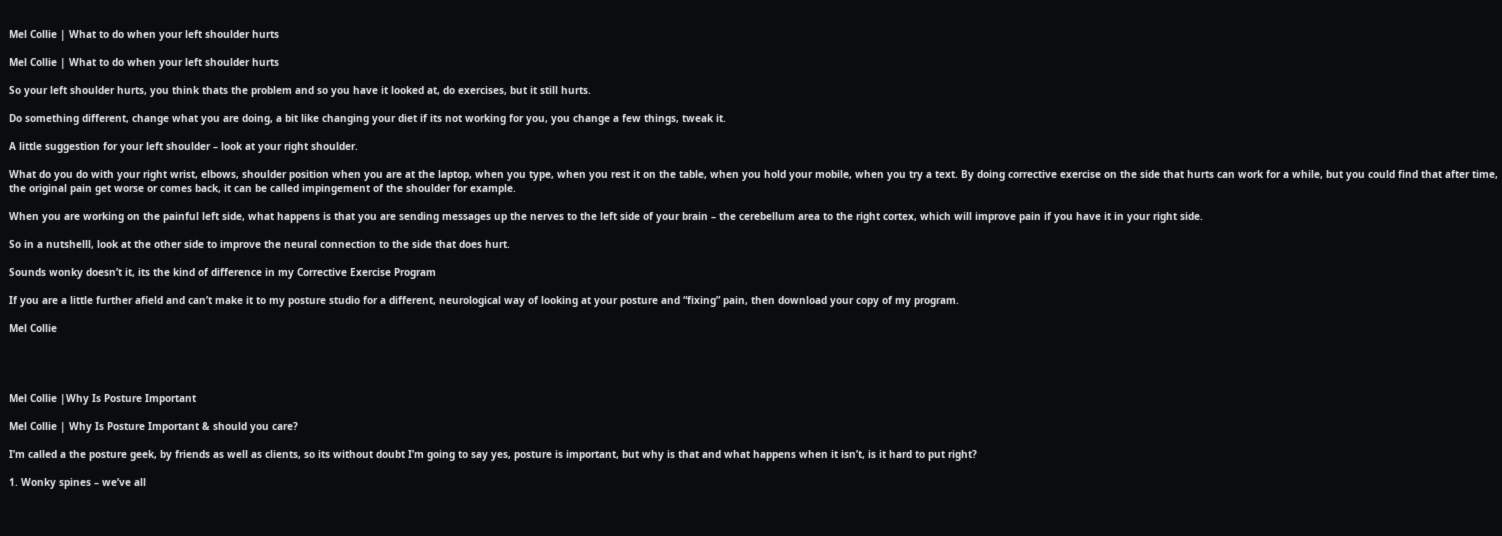Mel Collie | What to do when your left shoulder hurts

Mel Collie | What to do when your left shoulder hurts

So your left shoulder hurts, you think thats the problem and so you have it looked at, do exercises, but it still hurts.

Do something different, change what you are doing, a bit like changing your diet if its not working for you, you change a few things, tweak it.

A little suggestion for your left shoulder – look at your right shoulder.

What do you do with your right wrist, elbows, shoulder position when you are at the laptop, when you type, when you rest it on the table, when you hold your mobile, when you try a text. By doing corrective exercise on the side that hurts can work for a while, but you could find that after time, the original pain get worse or comes back, it can be called impingement of the shoulder for example.

When you are working on the painful left side, what happens is that you are sending messages up the nerves to the left side of your brain – the cerebellum area to the right cortex, which will improve pain if you have it in your right side.

So in a nutshelll, look at the other side to improve the neural connection to the side that does hurt.

Sounds wonky doesn’t it, its the kind of difference in my Corrective Exercise Program

If you are a little further afield and can’t make it to my posture studio for a different, neurological way of looking at your posture and “fixing” pain, then download your copy of my program.

Mel Collie




Mel Collie |Why Is Posture Important

Mel Collie | Why Is Posture Important & should you care?

I’m called a the posture geek, by friends as well as clients, so its without doubt I’m going to say yes, posture is important, but why is that and what happens when it isn’t, is it hard to put right?

1. Wonky spines – we’ve all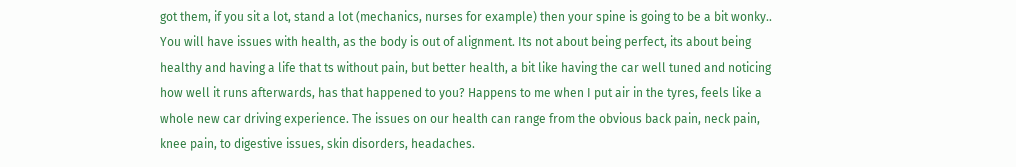got them, if you sit a lot, stand a lot (mechanics, nurses for example) then your spine is going to be a bit wonky.. You will have issues with health, as the body is out of alignment. Its not about being perfect, its about being healthy and having a life that ts without pain, but better health, a bit like having the car well tuned and noticing how well it runs afterwards, has that happened to you? Happens to me when I put air in the tyres, feels like a whole new car driving experience. The issues on our health can range from the obvious back pain, neck pain, knee pain, to digestive issues, skin disorders, headaches.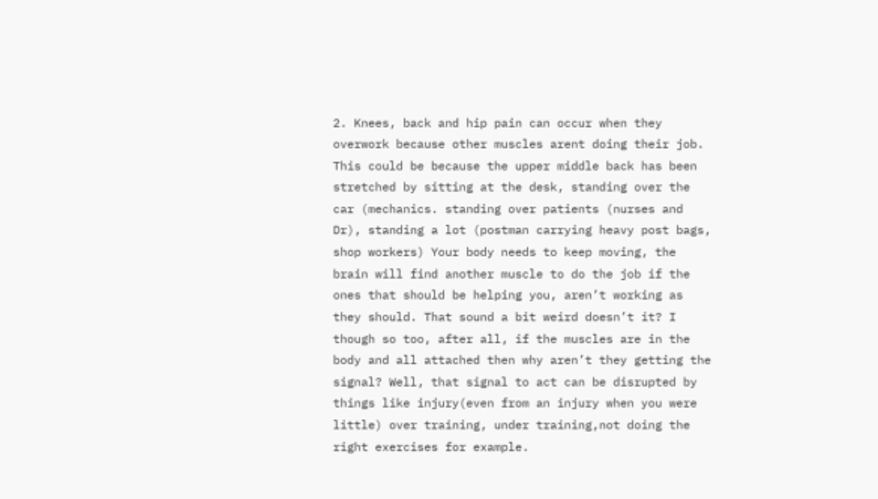2. Knees, back and hip pain can occur when they overwork because other muscles arent doing their job. This could be because the upper middle back has been stretched by sitting at the desk, standing over the car (mechanics. standing over patients (nurses and Dr), standing a lot (postman carrying heavy post bags, shop workers) Your body needs to keep moving, the brain will find another muscle to do the job if the ones that should be helping you, aren’t working as they should. That sound a bit weird doesn’t it? I though so too, after all, if the muscles are in the body and all attached then why aren’t they getting the signal? Well, that signal to act can be disrupted by things like injury(even from an injury when you were little) over training, under training,not doing the right exercises for example.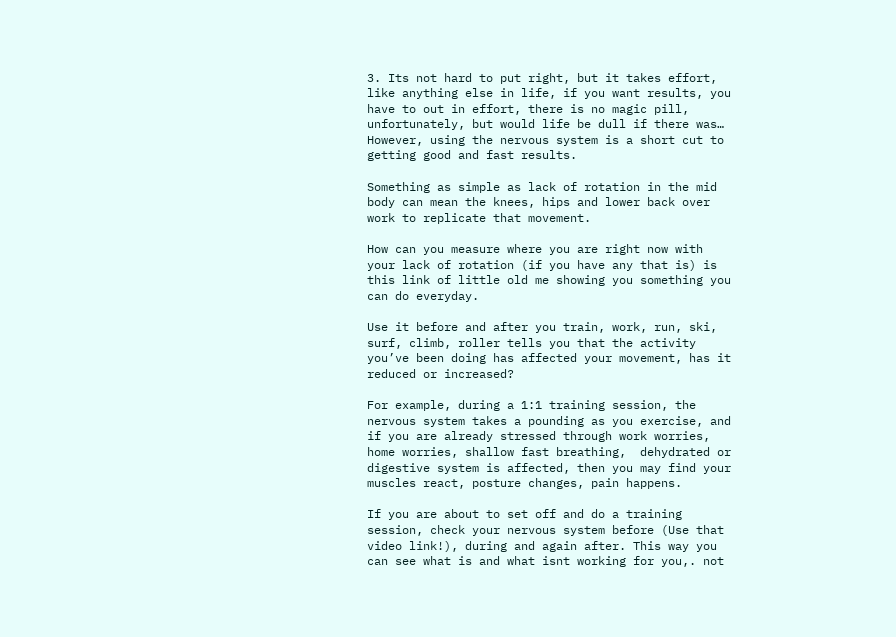3. Its not hard to put right, but it takes effort, like anything else in life, if you want results, you have to out in effort, there is no magic pill, unfortunately, but would life be dull if there was… However, using the nervous system is a short cut to getting good and fast results.

Something as simple as lack of rotation in the mid body can mean the knees, hips and lower back over work to replicate that movement.

How can you measure where you are right now with your lack of rotation (if you have any that is) is this link of little old me showing you something you can do everyday.

Use it before and after you train, work, run, ski, surf, climb, roller tells you that the activity you’ve been doing has affected your movement, has it reduced or increased?

For example, during a 1:1 training session, the nervous system takes a pounding as you exercise, and if you are already stressed through work worries, home worries, shallow fast breathing,  dehydrated or digestive system is affected, then you may find your muscles react, posture changes, pain happens.

If you are about to set off and do a training session, check your nervous system before (Use that video link!), during and again after. This way you can see what is and what isnt working for you,. not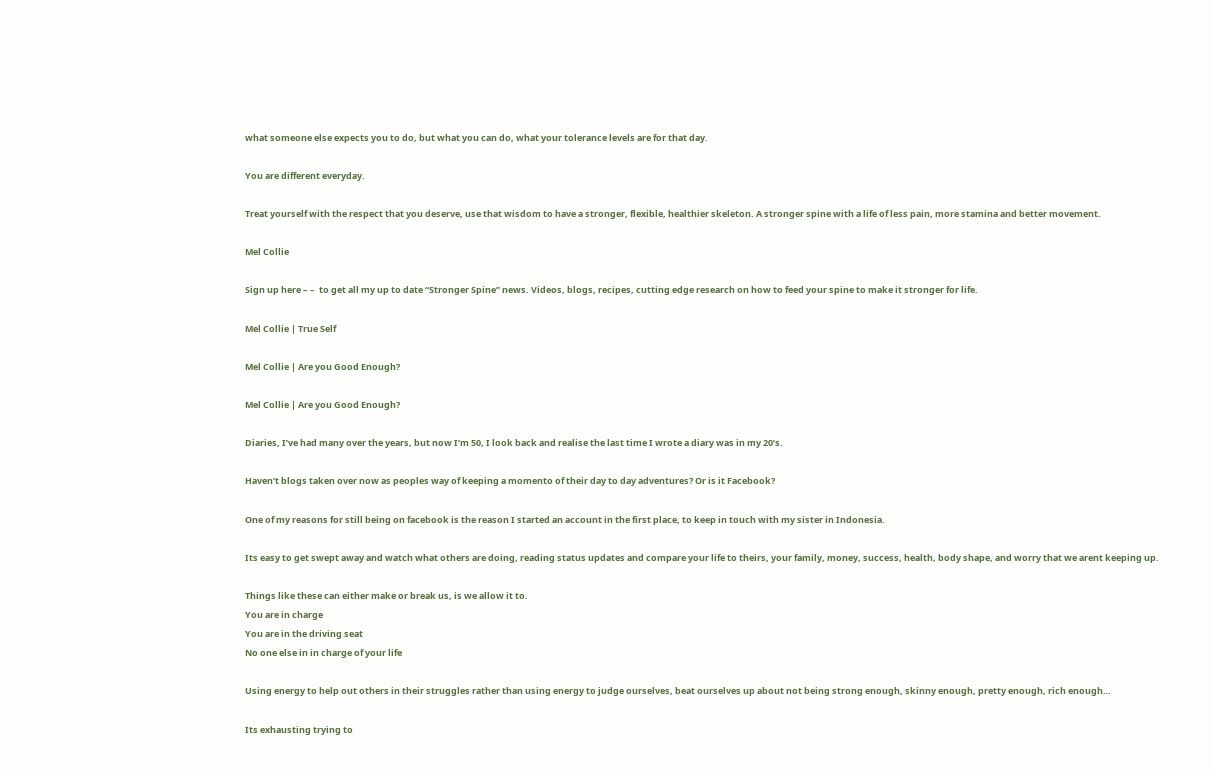what someone else expects you to do, but what you can do, what your tolerance levels are for that day.

You are different everyday.

Treat yourself with the respect that you deserve, use that wisdom to have a stronger, flexible, healthier skeleton. A stronger spine with a life of less pain, more stamina and better movement.

Mel Collie

Sign up here – –  to get all my up to date “Stronger Spine” news. Videos, blogs, recipes, cutting edge research on how to feed your spine to make it stronger for life.

Mel Collie | True Self

Mel Collie | Are you Good Enough?

Mel Collie | Are you Good Enough?

Diaries, I’ve had many over the years, but now I’m 50, I look back and realise the last time I wrote a diary was in my 20’s.

Haven’t blogs taken over now as peoples way of keeping a momento of their day to day adventures? Or is it Facebook?

One of my reasons for still being on facebook is the reason I started an account in the first place, to keep in touch with my sister in Indonesia.

Its easy to get swept away and watch what others are doing, reading status updates and compare your life to theirs, your family, money, success, health, body shape, and worry that we arent keeping up.

Things like these can either make or break us, is we allow it to.
You are in charge
You are in the driving seat
No one else in in charge of your life

Using energy to help out others in their struggles rather than using energy to judge ourselves, beat ourselves up about not being strong enough, skinny enough, pretty enough, rich enough…

Its exhausting trying to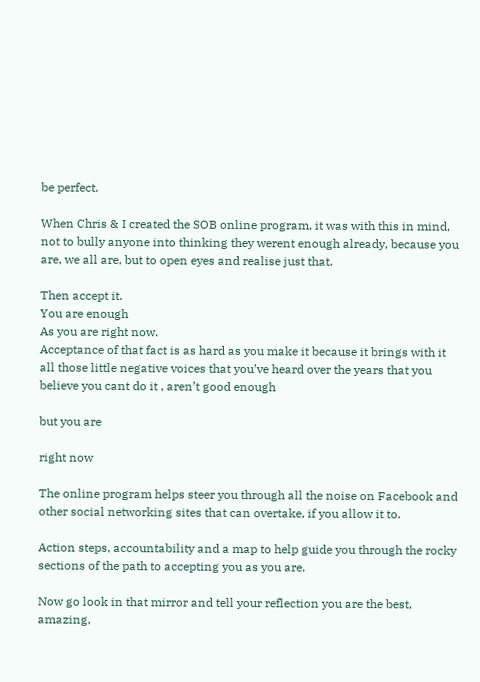be perfect.

When Chris & I created the SOB online program, it was with this in mind, not to bully anyone into thinking they werent enough already, because you are, we all are, but to open eyes and realise just that.

Then accept it.
You are enough
As you are right now.
Acceptance of that fact is as hard as you make it because it brings with it all those little negative voices that you’ve heard over the years that you believe you cant do it , aren’t good enough

but you are

right now

The online program helps steer you through all the noise on Facebook and other social networking sites that can overtake, if you allow it to.

Action steps, accountability and a map to help guide you through the rocky sections of the path to accepting you as you are.

Now go look in that mirror and tell your reflection you are the best, amazing,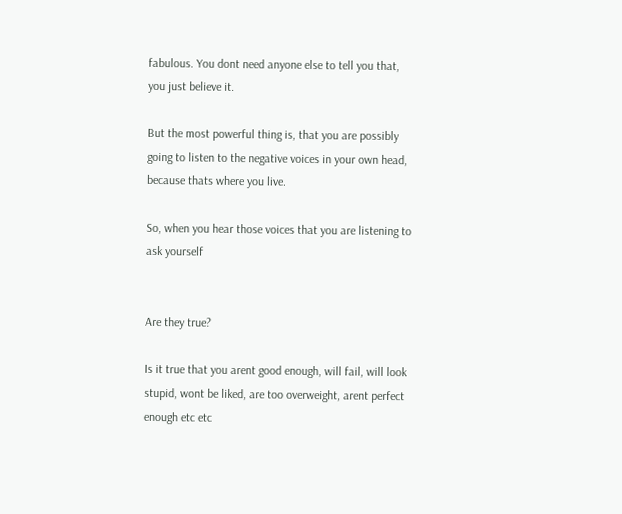fabulous. You dont need anyone else to tell you that, you just believe it.

But the most powerful thing is, that you are possibly going to listen to the negative voices in your own head, because thats where you live.

So, when you hear those voices that you are listening to ask yourself


Are they true?

Is it true that you arent good enough, will fail, will look stupid, wont be liked, are too overweight, arent perfect enough etc etc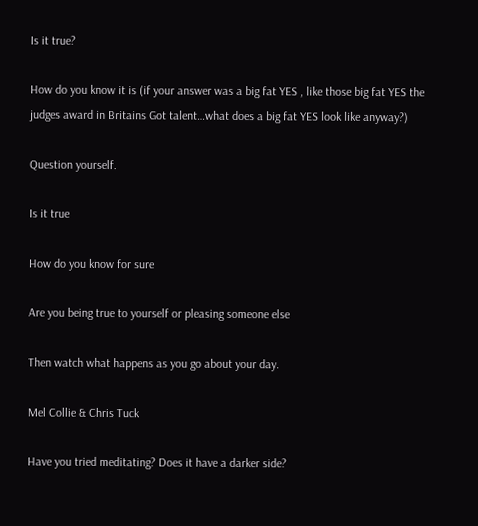Is it true?

How do you know it is (if your answer was a big fat YES , like those big fat YES the judges award in Britains Got talent…what does a big fat YES look like anyway?)

Question yourself.

Is it true

How do you know for sure

Are you being true to yourself or pleasing someone else

Then watch what happens as you go about your day.

Mel Collie & Chris Tuck

Have you tried meditating? Does it have a darker side?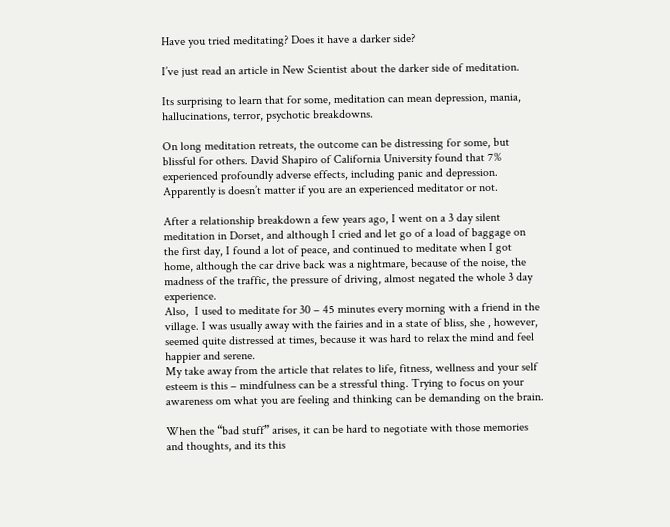Have you tried meditating? Does it have a darker side?

I’ve just read an article in New Scientist about the darker side of meditation.

Its surprising to learn that for some, meditation can mean depression, mania, hallucinations, terror, psychotic breakdowns.

On long meditation retreats, the outcome can be distressing for some, but blissful for others. David Shapiro of California University found that 7% experienced profoundly adverse effects, including panic and depression. Apparently is doesn’t matter if you are an experienced meditator or not.

After a relationship breakdown a few years ago, I went on a 3 day silent meditation in Dorset, and although I cried and let go of a load of baggage on the first day, I found a lot of peace, and continued to meditate when I got home, although the car drive back was a nightmare, because of the noise, the madness of the traffic, the pressure of driving, almost negated the whole 3 day experience.
Also,  I used to meditate for 30 – 45 minutes every morning with a friend in the village. I was usually away with the fairies and in a state of bliss, she , however, seemed quite distressed at times, because it was hard to relax the mind and feel happier and serene.
My take away from the article that relates to life, fitness, wellness and your self esteem is this – mindfulness can be a stressful thing. Trying to focus on your awareness om what you are feeling and thinking can be demanding on the brain.

When the “bad stuff” arises, it can be hard to negotiate with those memories and thoughts, and its this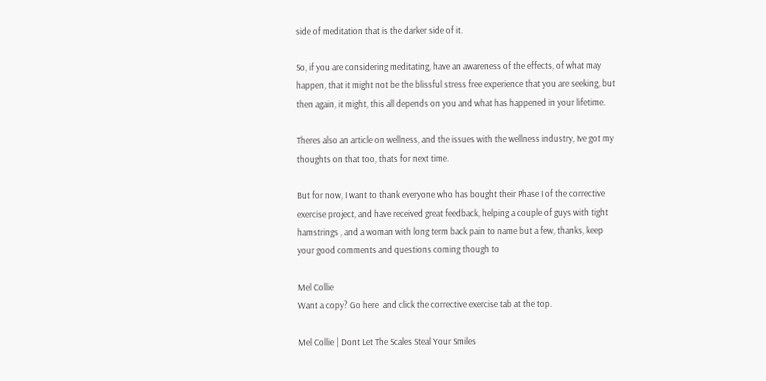side of meditation that is the darker side of it.

So, if you are considering meditating, have an awareness of the effects, of what may happen, that it might not be the blissful stress free experience that you are seeking, but then again, it might, this all depends on you and what has happened in your lifetime.

Theres also an article on wellness, and the issues with the wellness industry, Ive got my thoughts on that too, thats for next time.

But for now, I want to thank everyone who has bought their Phase I of the corrective exercise project, and have received great feedback, helping a couple of guys with tight hamstrings , and a woman with long term back pain to name but a few, thanks, keep your good comments and questions coming though to

Mel Collie
Want a copy? Go here  and click the corrective exercise tab at the top.

Mel Collie | Dont Let The Scales Steal Your Smiles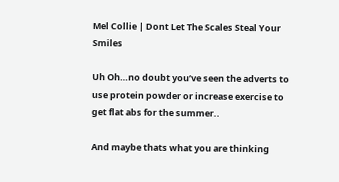Mel Collie | Dont Let The Scales Steal Your Smiles

Uh Oh…no doubt you’ve seen the adverts to use protein powder or increase exercise to get flat abs for the summer..

And maybe thats what you are thinking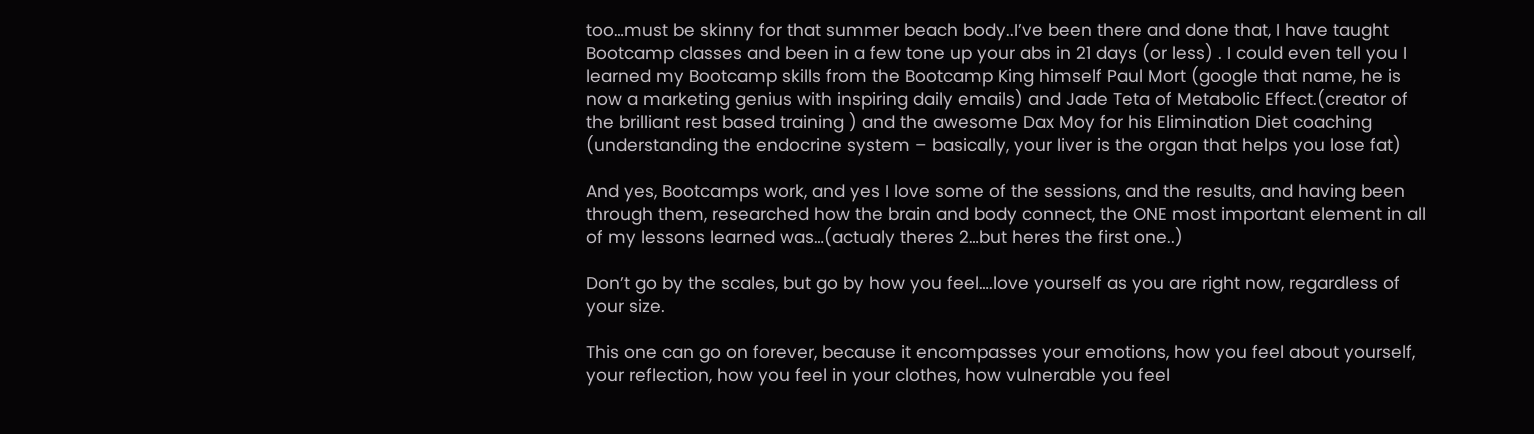too…must be skinny for that summer beach body..I’ve been there and done that, I have taught Bootcamp classes and been in a few tone up your abs in 21 days (or less) . I could even tell you I learned my Bootcamp skills from the Bootcamp King himself Paul Mort (google that name, he is now a marketing genius with inspiring daily emails) and Jade Teta of Metabolic Effect.(creator of the brilliant rest based training ) and the awesome Dax Moy for his Elimination Diet coaching (understanding the endocrine system – basically, your liver is the organ that helps you lose fat)

And yes, Bootcamps work, and yes I love some of the sessions, and the results, and having been through them, researched how the brain and body connect, the ONE most important element in all of my lessons learned was…(actualy theres 2…but heres the first one..)

Don’t go by the scales, but go by how you feel….love yourself as you are right now, regardless of your size.

This one can go on forever, because it encompasses your emotions, how you feel about yourself, your reflection, how you feel in your clothes, how vulnerable you feel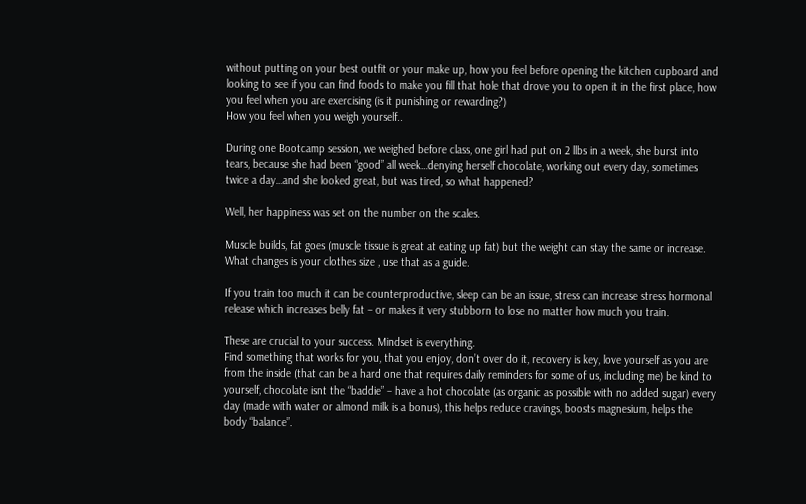without putting on your best outfit or your make up, how you feel before opening the kitchen cupboard and looking to see if you can find foods to make you fill that hole that drove you to open it in the first place, how you feel when you are exercising (is it punishing or rewarding?)
How you feel when you weigh yourself..

During one Bootcamp session, we weighed before class, one girl had put on 2 llbs in a week, she burst into tears, because she had been “good” all week…denying herself chocolate, working out every day, sometimes twice a day…and she looked great, but was tired, so what happened?

Well, her happiness was set on the number on the scales.

Muscle builds, fat goes (muscle tissue is great at eating up fat) but the weight can stay the same or increase. What changes is your clothes size , use that as a guide.

If you train too much it can be counterproductive, sleep can be an issue, stress can increase stress hormonal release which increases belly fat – or makes it very stubborn to lose no matter how much you train.

These are crucial to your success. Mindset is everything.
Find something that works for you, that you enjoy, don’t over do it, recovery is key, love yourself as you are from the inside (that can be a hard one that requires daily reminders for some of us, including me) be kind to yourself, chocolate isnt the “baddie” – have a hot chocolate (as organic as possible with no added sugar) every day (made with water or almond milk is a bonus), this helps reduce cravings, boosts magnesium, helps the body “balance”.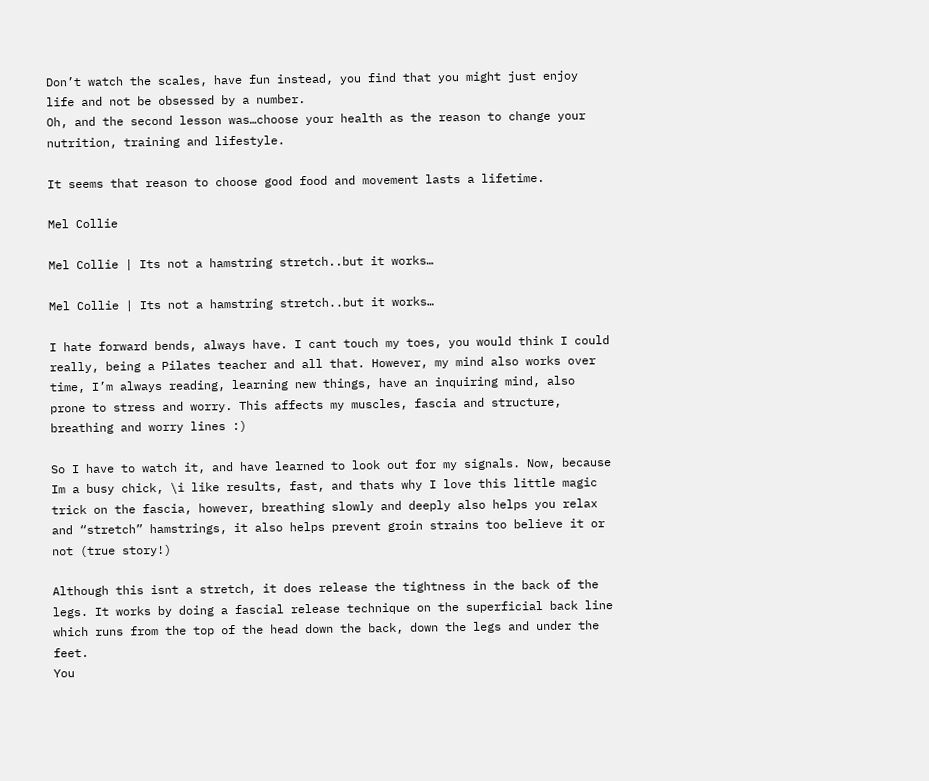Don’t watch the scales, have fun instead, you find that you might just enjoy life and not be obsessed by a number.
Oh, and the second lesson was…choose your health as the reason to change your nutrition, training and lifestyle.

It seems that reason to choose good food and movement lasts a lifetime.

Mel Collie

Mel Collie | Its not a hamstring stretch..but it works…

Mel Collie | Its not a hamstring stretch..but it works…

I hate forward bends, always have. I cant touch my toes, you would think I could really, being a Pilates teacher and all that. However, my mind also works over time, I’m always reading, learning new things, have an inquiring mind, also prone to stress and worry. This affects my muscles, fascia and structure, breathing and worry lines :)

So I have to watch it, and have learned to look out for my signals. Now, because Im a busy chick, \i like results, fast, and thats why I love this little magic trick on the fascia, however, breathing slowly and deeply also helps you relax and “stretch” hamstrings, it also helps prevent groin strains too believe it or not (true story!)

Although this isnt a stretch, it does release the tightness in the back of the legs. It works by doing a fascial release technique on the superficial back line which runs from the top of the head down the back, down the legs and under the feet.
You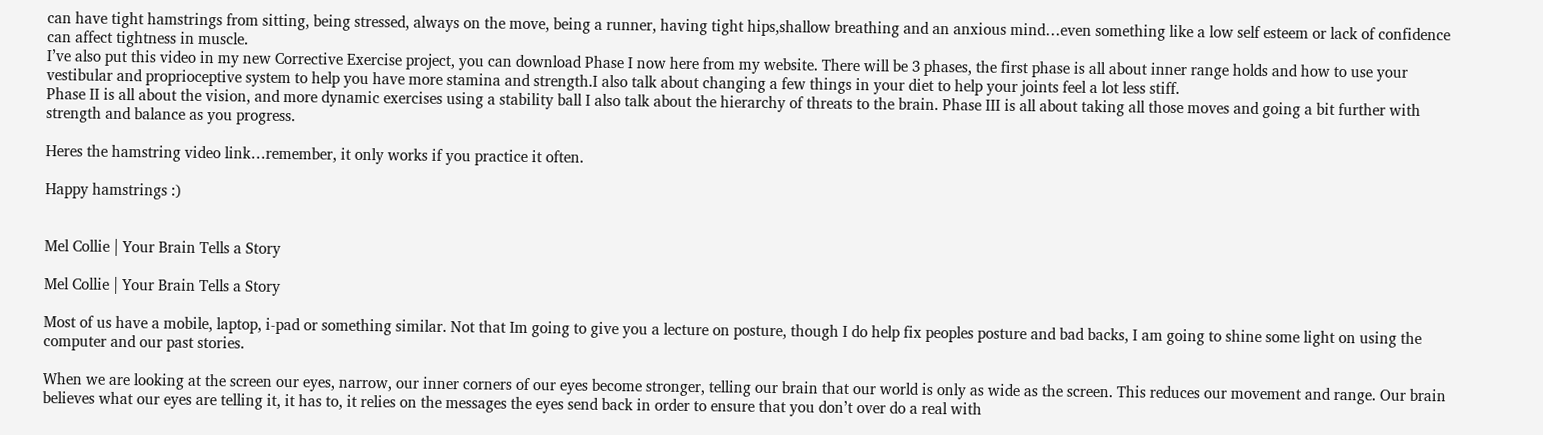can have tight hamstrings from sitting, being stressed, always on the move, being a runner, having tight hips,shallow breathing and an anxious mind…even something like a low self esteem or lack of confidence can affect tightness in muscle.
I’ve also put this video in my new Corrective Exercise project, you can download Phase I now here from my website. There will be 3 phases, the first phase is all about inner range holds and how to use your vestibular and proprioceptive system to help you have more stamina and strength.I also talk about changing a few things in your diet to help your joints feel a lot less stiff.
Phase II is all about the vision, and more dynamic exercises using a stability ball I also talk about the hierarchy of threats to the brain. Phase III is all about taking all those moves and going a bit further with strength and balance as you progress.

Heres the hamstring video link…remember, it only works if you practice it often.

Happy hamstrings :)


Mel Collie | Your Brain Tells a Story

Mel Collie | Your Brain Tells a Story

Most of us have a mobile, laptop, i-pad or something similar. Not that Im going to give you a lecture on posture, though I do help fix peoples posture and bad backs, I am going to shine some light on using the computer and our past stories.

When we are looking at the screen our eyes, narrow, our inner corners of our eyes become stronger, telling our brain that our world is only as wide as the screen. This reduces our movement and range. Our brain believes what our eyes are telling it, it has to, it relies on the messages the eyes send back in order to ensure that you don’t over do a real with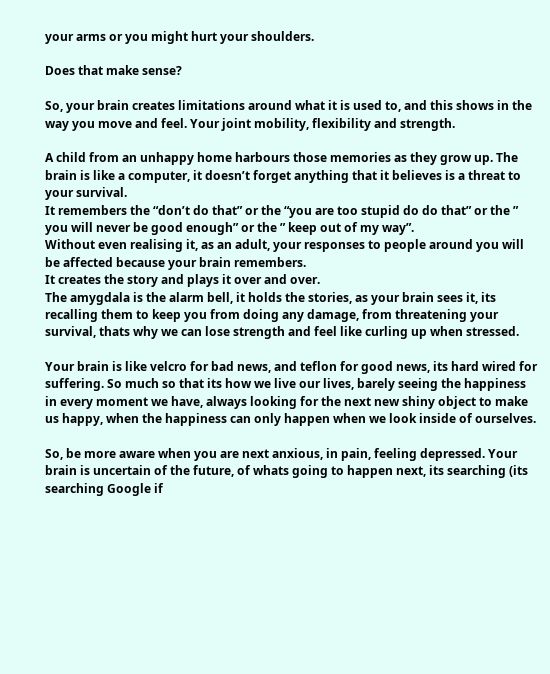your arms or you might hurt your shoulders.

Does that make sense?

So, your brain creates limitations around what it is used to, and this shows in the way you move and feel. Your joint mobility, flexibility and strength.

A child from an unhappy home harbours those memories as they grow up. The brain is like a computer, it doesn’t forget anything that it believes is a threat to your survival.
It remembers the “don’t do that” or the “you are too stupid do do that” or the ” you will never be good enough” or the ” keep out of my way”.
Without even realising it, as an adult, your responses to people around you will be affected because your brain remembers.
It creates the story and plays it over and over.
The amygdala is the alarm bell, it holds the stories, as your brain sees it, its recalling them to keep you from doing any damage, from threatening your survival, thats why we can lose strength and feel like curling up when stressed.

Your brain is like velcro for bad news, and teflon for good news, its hard wired for suffering. So much so that its how we live our lives, barely seeing the happiness in every moment we have, always looking for the next new shiny object to make us happy, when the happiness can only happen when we look inside of ourselves.

So, be more aware when you are next anxious, in pain, feeling depressed. Your brain is uncertain of the future, of whats going to happen next, its searching (its searching Google if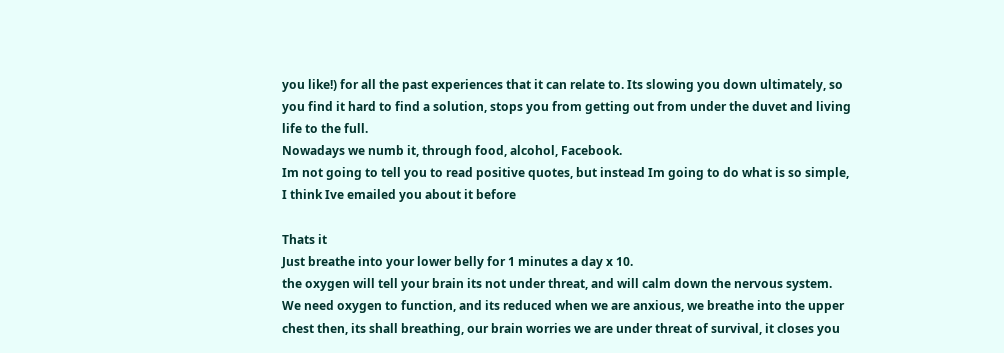you like!) for all the past experiences that it can relate to. Its slowing you down ultimately, so you find it hard to find a solution, stops you from getting out from under the duvet and living life to the full.
Nowadays we numb it, through food, alcohol, Facebook.
Im not going to tell you to read positive quotes, but instead Im going to do what is so simple, I think Ive emailed you about it before

Thats it
Just breathe into your lower belly for 1 minutes a day x 10.
the oxygen will tell your brain its not under threat, and will calm down the nervous system.
We need oxygen to function, and its reduced when we are anxious, we breathe into the upper chest then, its shall breathing, our brain worries we are under threat of survival, it closes you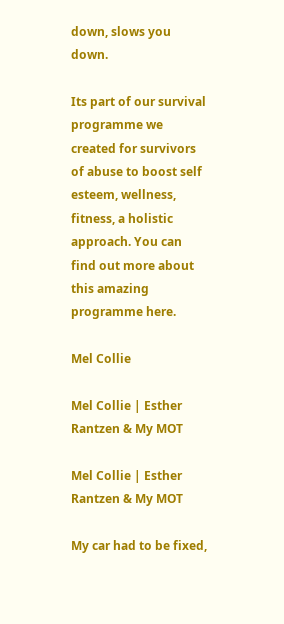down, slows you down.

Its part of our survival programme we created for survivors of abuse to boost self esteem, wellness, fitness, a holistic approach. You can find out more about this amazing programme here.

Mel Collie

Mel Collie | Esther Rantzen & My MOT

Mel Collie | Esther Rantzen & My MOT

My car had to be fixed,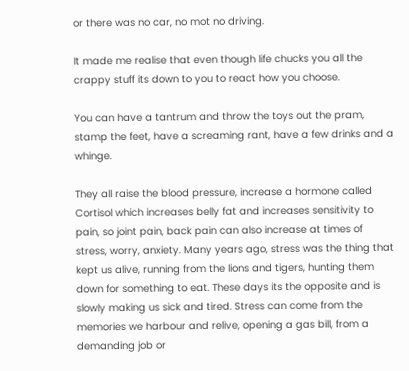or there was no car, no mot no driving.

It made me realise that even though life chucks you all the crappy stuff its down to you to react how you choose.

You can have a tantrum and throw the toys out the pram, stamp the feet, have a screaming rant, have a few drinks and a whinge.

They all raise the blood pressure, increase a hormone called Cortisol which increases belly fat and increases sensitivity to pain, so joint pain, back pain can also increase at times of stress, worry, anxiety. Many years ago, stress was the thing that kept us alive, running from the lions and tigers, hunting them down for something to eat. These days its the opposite and is slowly making us sick and tired. Stress can come from the memories we harbour and relive, opening a gas bill, from a demanding job or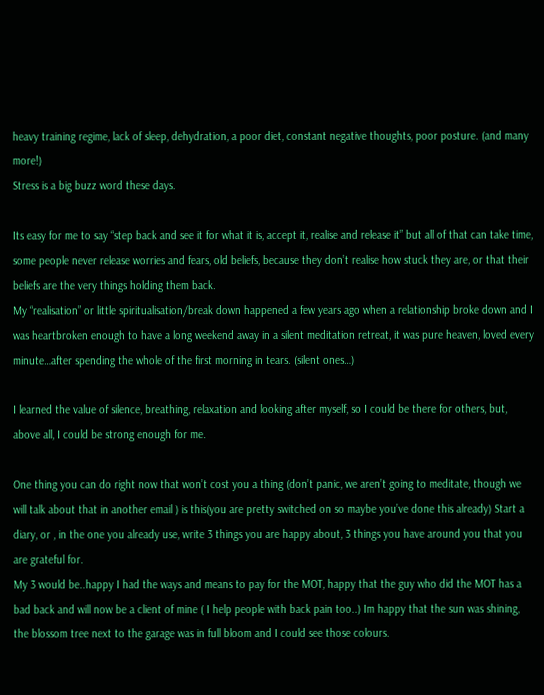heavy training regime, lack of sleep, dehydration, a poor diet, constant negative thoughts, poor posture. (and many more!)
Stress is a big buzz word these days.

Its easy for me to say “step back and see it for what it is, accept it, realise and release it” but all of that can take time, some people never release worries and fears, old beliefs, because they don’t realise how stuck they are, or that their beliefs are the very things holding them back.
My “realisation” or little spiritualisation/break down happened a few years ago when a relationship broke down and I was heartbroken enough to have a long weekend away in a silent meditation retreat, it was pure heaven, loved every minute…after spending the whole of the first morning in tears. (silent ones…)

I learned the value of silence, breathing, relaxation and looking after myself, so I could be there for others, but, above all, I could be strong enough for me.

One thing you can do right now that won’t cost you a thing (don’t panic, we aren’t going to meditate, though we will talk about that in another email ) is this(you are pretty switched on so maybe you’ve done this already) Start a diary, or , in the one you already use, write 3 things you are happy about, 3 things you have around you that you are grateful for.
My 3 would be..happy I had the ways and means to pay for the MOT, happy that the guy who did the MOT has a bad back and will now be a client of mine ( I help people with back pain too..) Im happy that the sun was shining, the blossom tree next to the garage was in full bloom and I could see those colours.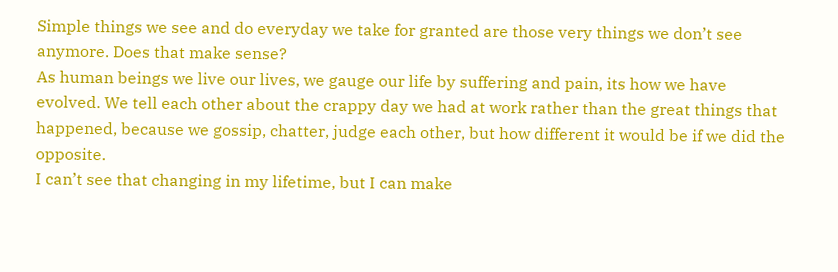Simple things we see and do everyday we take for granted are those very things we don’t see anymore. Does that make sense?
As human beings we live our lives, we gauge our life by suffering and pain, its how we have evolved. We tell each other about the crappy day we had at work rather than the great things that happened, because we gossip, chatter, judge each other, but how different it would be if we did the opposite.
I can’t see that changing in my lifetime, but I can make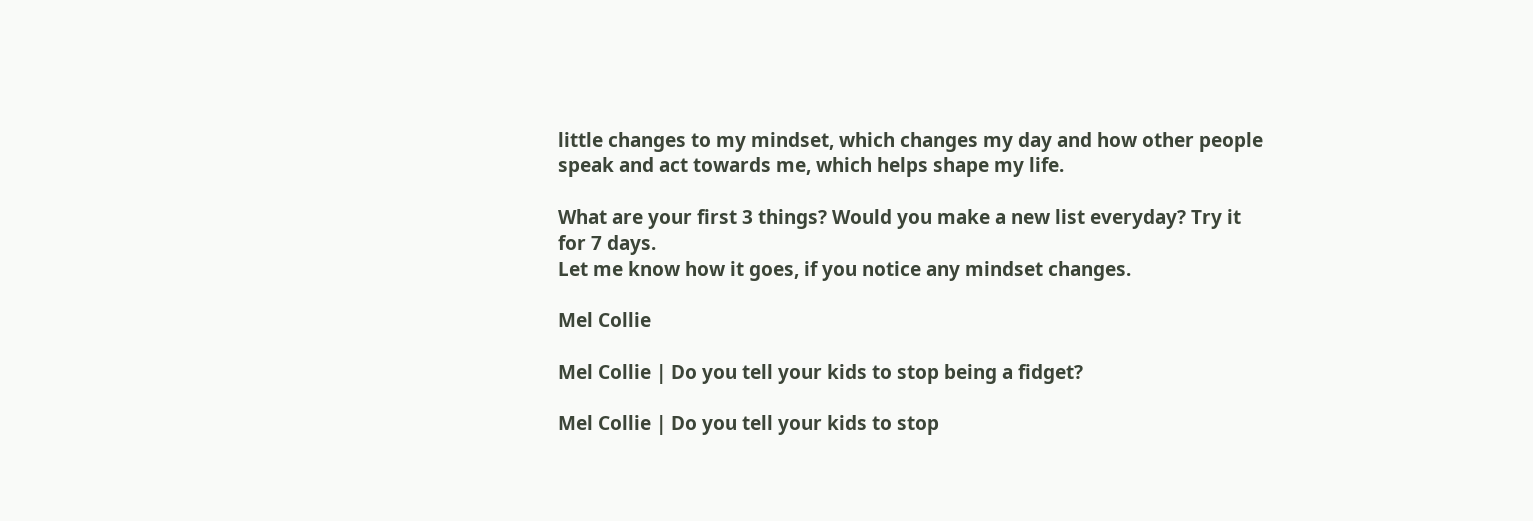little changes to my mindset, which changes my day and how other people speak and act towards me, which helps shape my life.

What are your first 3 things? Would you make a new list everyday? Try it for 7 days.
Let me know how it goes, if you notice any mindset changes.

Mel Collie

Mel Collie | Do you tell your kids to stop being a fidget?

Mel Collie | Do you tell your kids to stop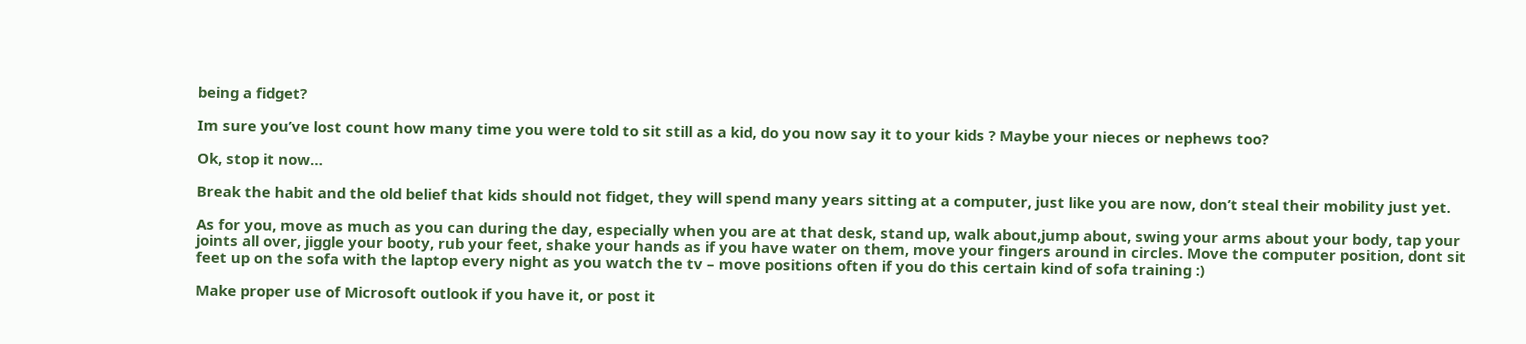being a fidget?

Im sure you’ve lost count how many time you were told to sit still as a kid, do you now say it to your kids ? Maybe your nieces or nephews too?

Ok, stop it now…

Break the habit and the old belief that kids should not fidget, they will spend many years sitting at a computer, just like you are now, don’t steal their mobility just yet.

As for you, move as much as you can during the day, especially when you are at that desk, stand up, walk about,jump about, swing your arms about your body, tap your joints all over, jiggle your booty, rub your feet, shake your hands as if you have water on them, move your fingers around in circles. Move the computer position, dont sit feet up on the sofa with the laptop every night as you watch the tv – move positions often if you do this certain kind of sofa training :)

Make proper use of Microsoft outlook if you have it, or post it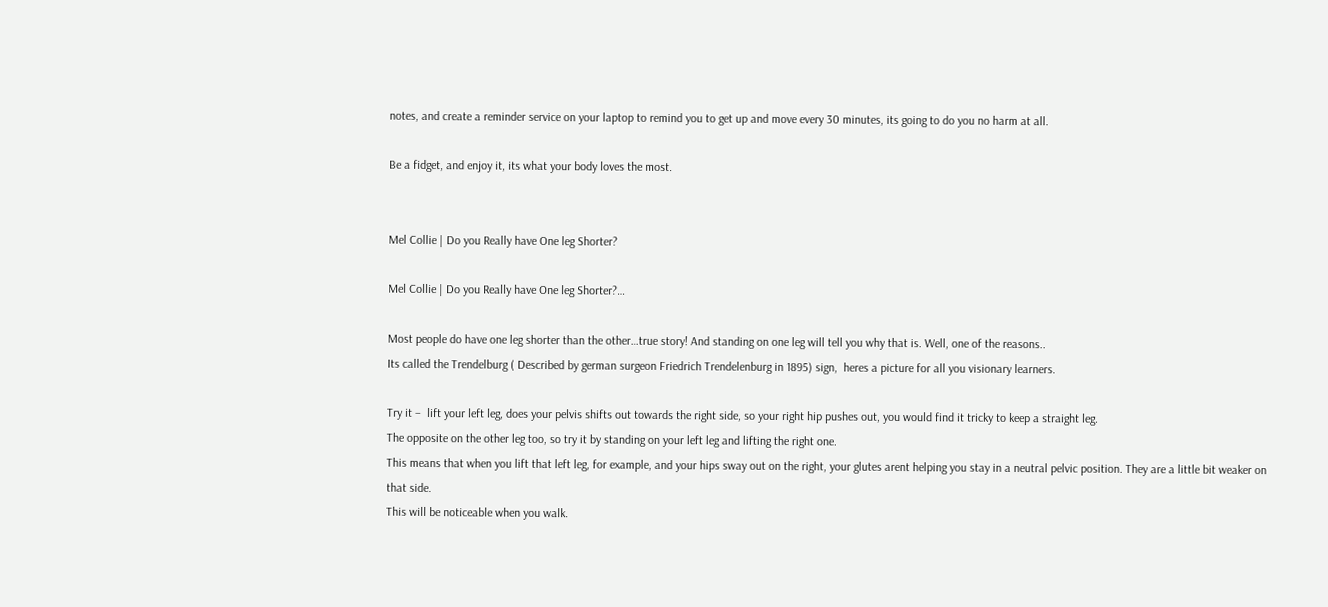notes, and create a reminder service on your laptop to remind you to get up and move every 30 minutes, its going to do you no harm at all.

Be a fidget, and enjoy it, its what your body loves the most.


Mel Collie | Do you Really have One leg Shorter?

Mel Collie | Do you Really have One leg Shorter?…

Most people do have one leg shorter than the other…true story! And standing on one leg will tell you why that is. Well, one of the reasons..
Its called the Trendelburg ( Described by german surgeon Friedrich Trendelenburg in 1895) sign,  heres a picture for all you visionary learners.

Try it –  lift your left leg, does your pelvis shifts out towards the right side, so your right hip pushes out, you would find it tricky to keep a straight leg.
The opposite on the other leg too, so try it by standing on your left leg and lifting the right one.
This means that when you lift that left leg, for example, and your hips sway out on the right, your glutes arent helping you stay in a neutral pelvic position. They are a little bit weaker on that side.
This will be noticeable when you walk.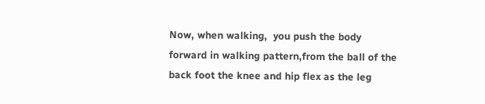Now, when walking,  you push the body forward in walking pattern,from the ball of the back foot the knee and hip flex as the leg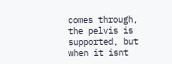comes through, the pelvis is supported, but when it isnt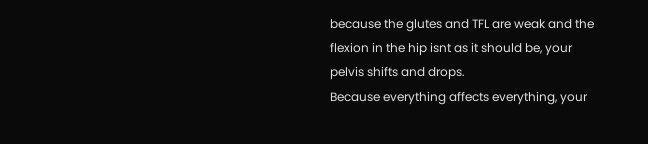because the glutes and TFL are weak and the flexion in the hip isnt as it should be, your pelvis shifts and drops.
Because everything affects everything, your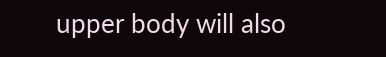upper body will also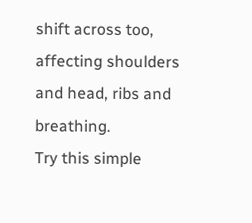shift across too, affecting shoulders and head, ribs and breathing.
Try this simple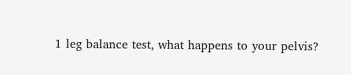1 leg balance test, what happens to your pelvis?